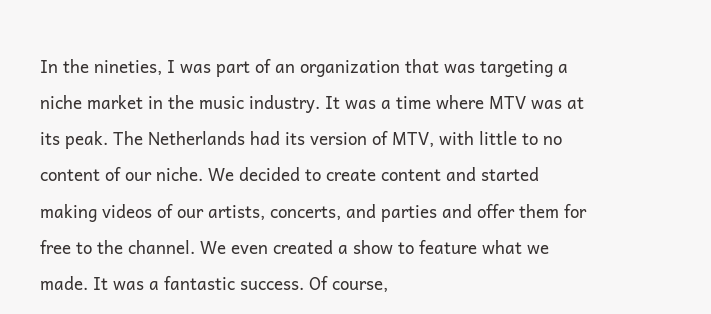In the nineties, I was part of an organization that was targeting a niche market in the music industry. It was a time where MTV was at its peak. The Netherlands had its version of MTV, with little to no content of our niche. We decided to create content and started making videos of our artists, concerts, and parties and offer them for free to the channel. We even created a show to feature what we made. It was a fantastic success. Of course,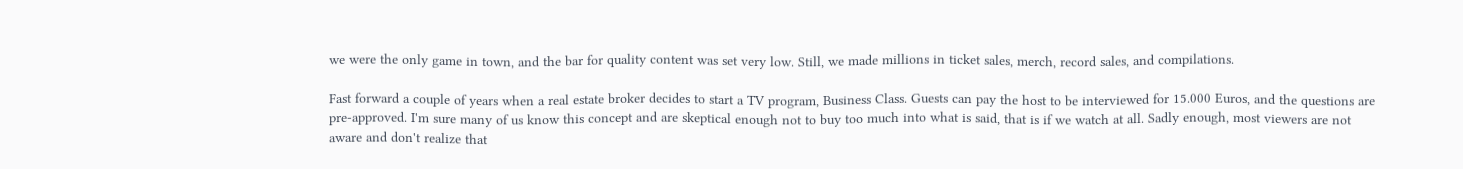we were the only game in town, and the bar for quality content was set very low. Still, we made millions in ticket sales, merch, record sales, and compilations.

Fast forward a couple of years when a real estate broker decides to start a TV program, Business Class. Guests can pay the host to be interviewed for 15.000 Euros, and the questions are pre-approved. I'm sure many of us know this concept and are skeptical enough not to buy too much into what is said, that is if we watch at all. Sadly enough, most viewers are not aware and don't realize that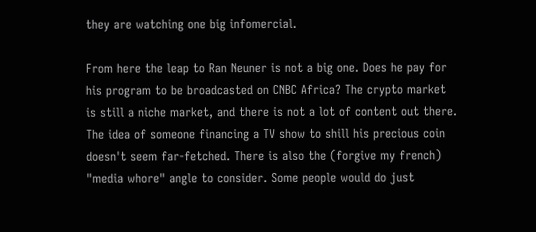they are watching one big infomercial.

From here the leap to Ran Neuner is not a big one. Does he pay for his program to be broadcasted on CNBC Africa? The crypto market is still a niche market, and there is not a lot of content out there. The idea of someone financing a TV show to shill his precious coin doesn't seem far-fetched. There is also the (forgive my french) "media whore" angle to consider. Some people would do just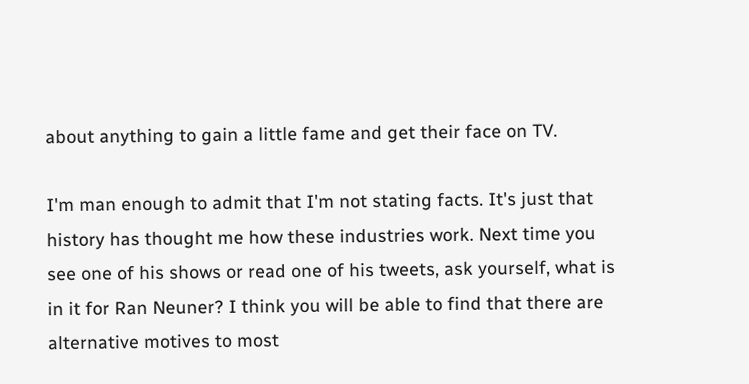about anything to gain a little fame and get their face on TV.

I'm man enough to admit that I'm not stating facts. It's just that history has thought me how these industries work. Next time you see one of his shows or read one of his tweets, ask yourself, what is in it for Ran Neuner? I think you will be able to find that there are alternative motives to most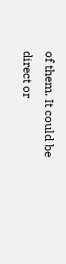of them. It could be direct or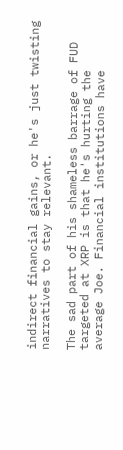indirect financial gains, or he's just twisting narratives to stay relevant.

The sad part of his shameless barrage of FUD targeted at XRP is that he's hurting the average Joe. Financial institutions have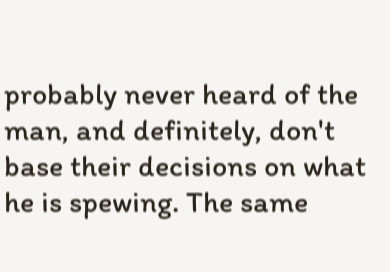probably never heard of the man, and definitely, don't base their decisions on what he is spewing. The same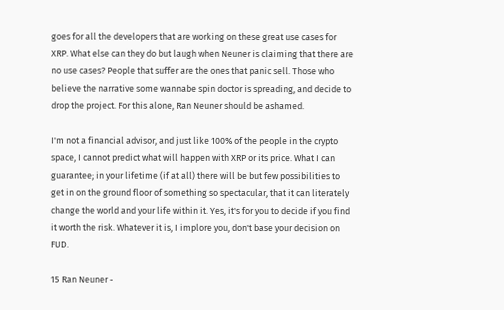goes for all the developers that are working on these great use cases for XRP. What else can they do but laugh when Neuner is claiming that there are no use cases? People that suffer are the ones that panic sell. Those who believe the narrative some wannabe spin doctor is spreading, and decide to drop the project. For this alone, Ran Neuner should be ashamed.

I'm not a financial advisor, and just like 100% of the people in the crypto space, I cannot predict what will happen with XRP or its price. What I can guarantee; in your lifetime (if at all) there will be but few possibilities to get in on the ground floor of something so spectacular, that it can literately change the world and your life within it. Yes, it's for you to decide if you find it worth the risk. Whatever it is, I implore you, don't base your decision on FUD.

15 Ran Neuner -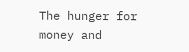The hunger for money and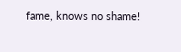fame, knows no shame!